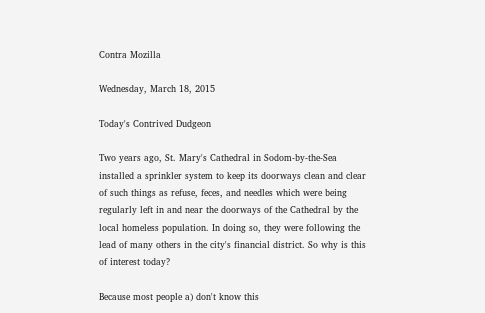Contra Mozilla

Wednesday, March 18, 2015

Today's Contrived Dudgeon

Two years ago, St. Mary's Cathedral in Sodom-by-the-Sea installed a sprinkler system to keep its doorways clean and clear of such things as refuse, feces, and needles which were being regularly left in and near the doorways of the Cathedral by the local homeless population. In doing so, they were following the lead of many others in the city's financial district. So why is this of interest today?

Because most people a) don't know this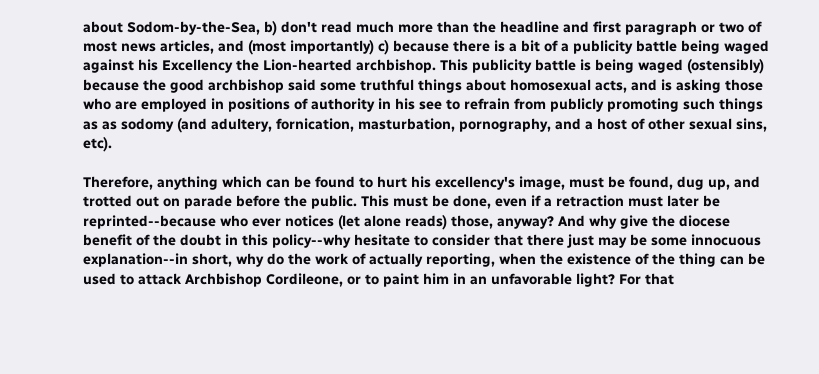about Sodom-by-the-Sea, b) don't read much more than the headline and first paragraph or two of most news articles, and (most importantly) c) because there is a bit of a publicity battle being waged against his Excellency the Lion-hearted archbishop. This publicity battle is being waged (ostensibly) because the good archbishop said some truthful things about homosexual acts, and is asking those who are employed in positions of authority in his see to refrain from publicly promoting such things as as sodomy (and adultery, fornication, masturbation, pornography, and a host of other sexual sins, etc).

Therefore, anything which can be found to hurt his excellency's image, must be found, dug up, and trotted out on parade before the public. This must be done, even if a retraction must later be reprinted--because who ever notices (let alone reads) those, anyway? And why give the diocese benefit of the doubt in this policy--why hesitate to consider that there just may be some innocuous explanation--in short, why do the work of actually reporting, when the existence of the thing can be used to attack Archbishop Cordileone, or to paint him in an unfavorable light? For that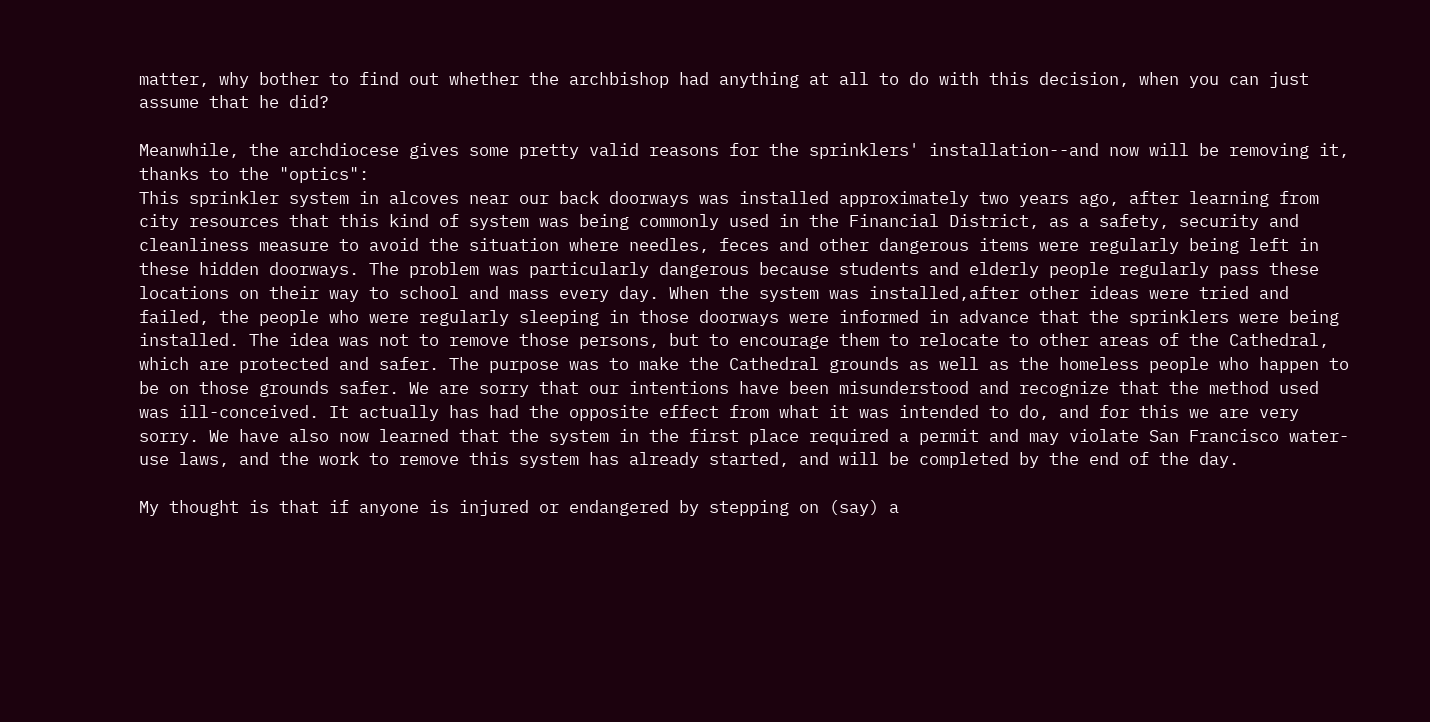matter, why bother to find out whether the archbishop had anything at all to do with this decision, when you can just assume that he did?

Meanwhile, the archdiocese gives some pretty valid reasons for the sprinklers' installation--and now will be removing it, thanks to the "optics":
This sprinkler system in alcoves near our back doorways was installed approximately two years ago, after learning from city resources that this kind of system was being commonly used in the Financial District, as a safety, security and cleanliness measure to avoid the situation where needles, feces and other dangerous items were regularly being left in these hidden doorways. The problem was particularly dangerous because students and elderly people regularly pass these locations on their way to school and mass every day. When the system was installed,after other ideas were tried and failed, the people who were regularly sleeping in those doorways were informed in advance that the sprinklers were being installed. The idea was not to remove those persons, but to encourage them to relocate to other areas of the Cathedral, which are protected and safer. The purpose was to make the Cathedral grounds as well as the homeless people who happen to be on those grounds safer. We are sorry that our intentions have been misunderstood and recognize that the method used was ill-conceived. It actually has had the opposite effect from what it was intended to do, and for this we are very sorry. We have also now learned that the system in the first place required a permit and may violate San Francisco water-use laws, and the work to remove this system has already started, and will be completed by the end of the day.

My thought is that if anyone is injured or endangered by stepping on (say) a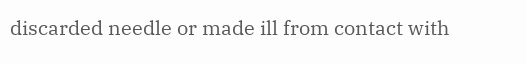discarded needle or made ill from contact with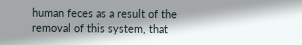human feces as a result of the removal of this system, that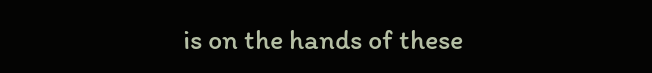is on the hands of these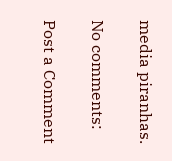media piranhas.

No comments:

Post a Comment